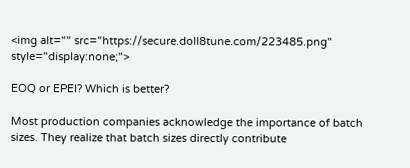<img alt="" src="https://secure.doll8tune.com/223485.png" style="display:none;">

EOQ or EPEI? Which is better?

Most production companies acknowledge the importance of batch sizes. They realize that batch sizes directly contribute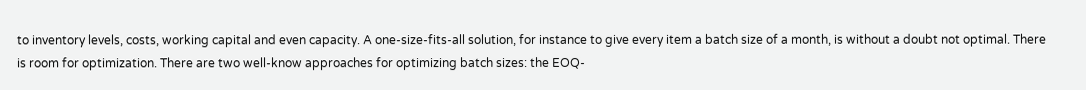to inventory levels, costs, working capital and even capacity. A one-size-fits-all solution, for instance to give every item a batch size of a month, is without a doubt not optimal. There is room for optimization. There are two well-know approaches for optimizing batch sizes: the EOQ-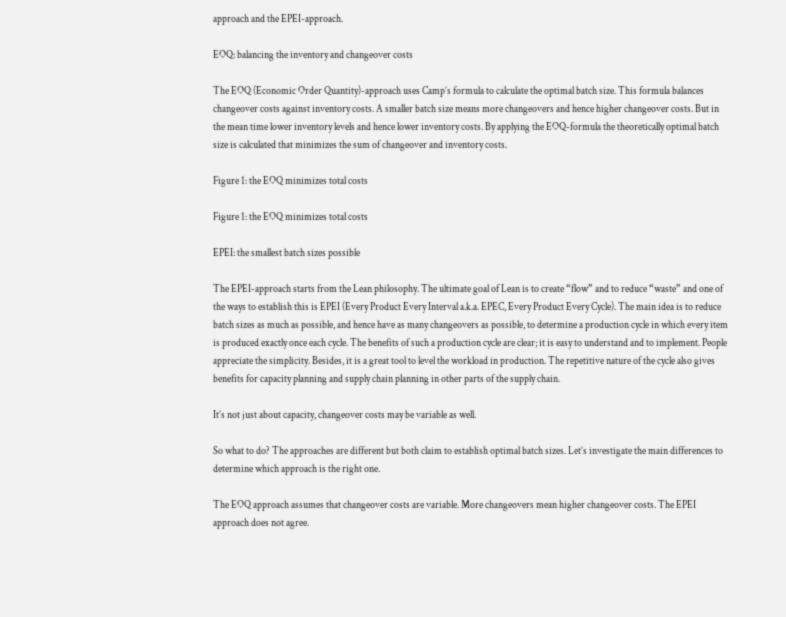approach and the EPEI-approach.

EOQ: balancing the inventory and changeover costs

The EOQ (Economic Order Quantity)-approach uses Camp’s formula to calculate the optimal batch size. This formula balances changeover costs against inventory costs. A smaller batch size means more changeovers and hence higher changeover costs. But in the mean time lower inventory levels and hence lower inventory costs. By applying the EOQ-formula the theoretically optimal batch size is calculated that minimizes the sum of changeover and inventory costs.

Figure 1: the EOQ minimizes total costs

Figure 1: the EOQ minimizes total costs

EPEI: the smallest batch sizes possible

The EPEI-approach starts from the Lean philosophy. The ultimate goal of Lean is to create “flow” and to reduce “waste” and one of the ways to establish this is EPEI (Every Product Every Interval a.k.a. EPEC, Every Product Every Cycle). The main idea is to reduce batch sizes as much as possible, and hence have as many changeovers as possible, to determine a production cycle in which every item is produced exactly once each cycle. The benefits of such a production cycle are clear; it is easy to understand and to implement. People appreciate the simplicity. Besides, it is a great tool to level the workload in production. The repetitive nature of the cycle also gives benefits for capacity planning and supply chain planning in other parts of the supply chain.

It’s not just about capacity, changeover costs may be variable as well.

So what to do? The approaches are different but both claim to establish optimal batch sizes. Let’s investigate the main differences to determine which approach is the right one.

The EOQ approach assumes that changeover costs are variable. More changeovers mean higher changeover costs. The EPEI approach does not agree.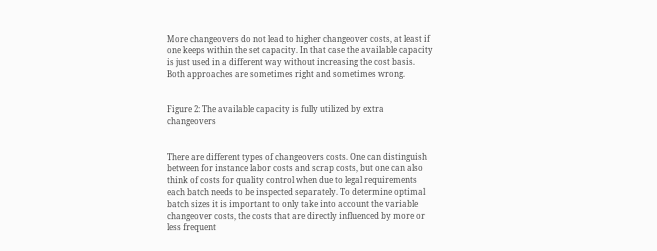More changeovers do not lead to higher changeover costs, at least if one keeps within the set capacity. In that case the available capacity is just used in a different way without increasing the cost basis. Both approaches are sometimes right and sometimes wrong.


Figure 2: The available capacity is fully utilized by extra changeovers


There are different types of changeovers costs. One can distinguish between for instance labor costs and scrap costs, but one can also think of costs for quality control when due to legal requirements each batch needs to be inspected separately. To determine optimal batch sizes it is important to only take into account the variable changeover costs, the costs that are directly influenced by more or less frequent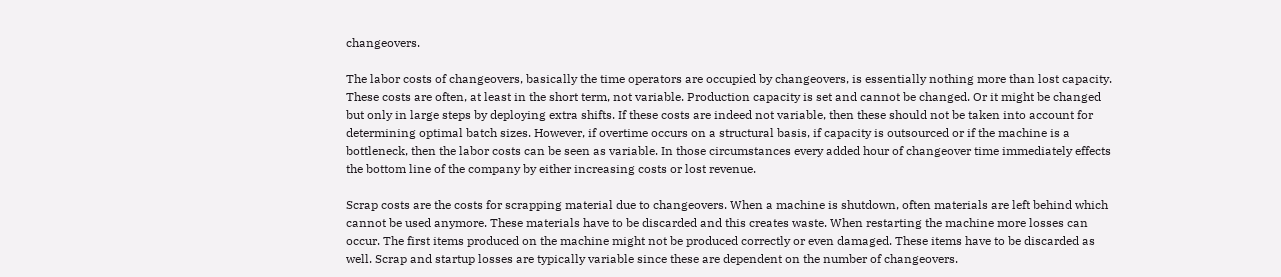changeovers.

The labor costs of changeovers, basically the time operators are occupied by changeovers, is essentially nothing more than lost capacity. These costs are often, at least in the short term, not variable. Production capacity is set and cannot be changed. Or it might be changed but only in large steps by deploying extra shifts. If these costs are indeed not variable, then these should not be taken into account for determining optimal batch sizes. However, if overtime occurs on a structural basis, if capacity is outsourced or if the machine is a bottleneck, then the labor costs can be seen as variable. In those circumstances every added hour of changeover time immediately effects the bottom line of the company by either increasing costs or lost revenue.

Scrap costs are the costs for scrapping material due to changeovers. When a machine is shutdown, often materials are left behind which cannot be used anymore. These materials have to be discarded and this creates waste. When restarting the machine more losses can occur. The first items produced on the machine might not be produced correctly or even damaged. These items have to be discarded as well. Scrap and startup losses are typically variable since these are dependent on the number of changeovers.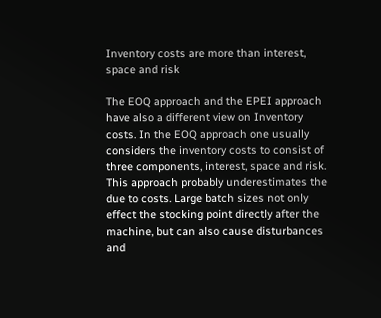Inventory costs are more than interest, space and risk

The EOQ approach and the EPEI approach have also a different view on Inventory costs. In the EOQ approach one usually considers the inventory costs to consist of three components, interest, space and risk. This approach probably underestimates the due to costs. Large batch sizes not only effect the stocking point directly after the machine, but can also cause disturbances and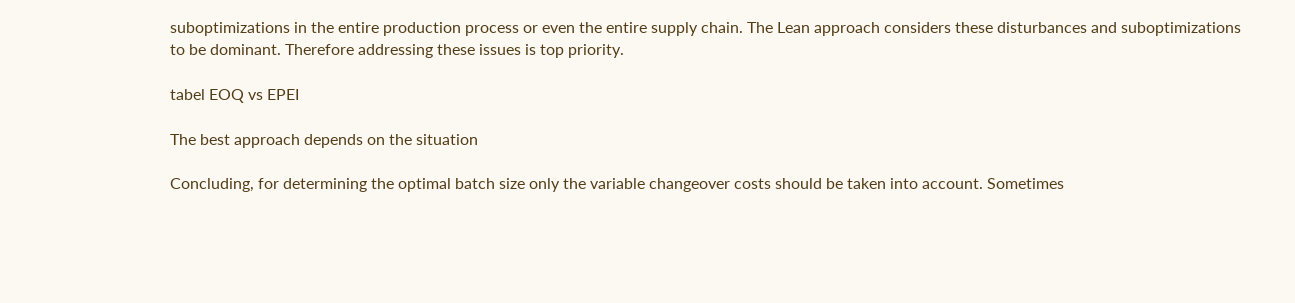suboptimizations in the entire production process or even the entire supply chain. The Lean approach considers these disturbances and suboptimizations to be dominant. Therefore addressing these issues is top priority.

tabel EOQ vs EPEI

The best approach depends on the situation

Concluding, for determining the optimal batch size only the variable changeover costs should be taken into account. Sometimes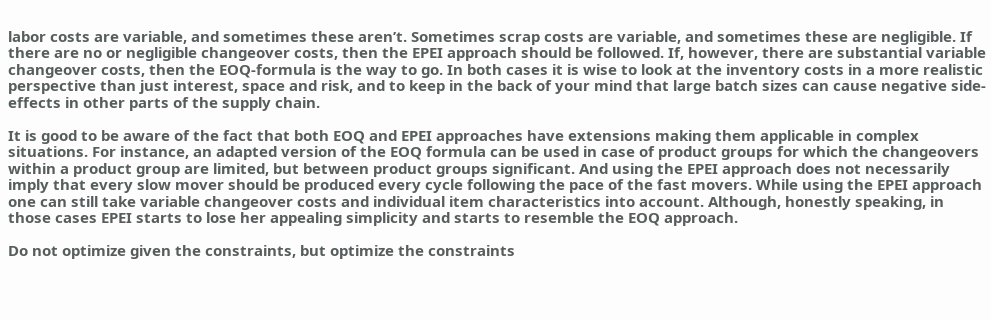labor costs are variable, and sometimes these aren’t. Sometimes scrap costs are variable, and sometimes these are negligible. If there are no or negligible changeover costs, then the EPEI approach should be followed. If, however, there are substantial variable changeover costs, then the EOQ-formula is the way to go. In both cases it is wise to look at the inventory costs in a more realistic perspective than just interest, space and risk, and to keep in the back of your mind that large batch sizes can cause negative side-effects in other parts of the supply chain.

It is good to be aware of the fact that both EOQ and EPEI approaches have extensions making them applicable in complex situations. For instance, an adapted version of the EOQ formula can be used in case of product groups for which the changeovers within a product group are limited, but between product groups significant. And using the EPEI approach does not necessarily imply that every slow mover should be produced every cycle following the pace of the fast movers. While using the EPEI approach one can still take variable changeover costs and individual item characteristics into account. Although, honestly speaking, in those cases EPEI starts to lose her appealing simplicity and starts to resemble the EOQ approach.

Do not optimize given the constraints, but optimize the constraints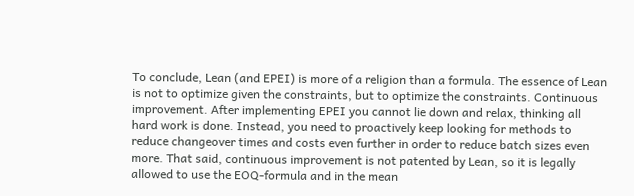To conclude, Lean (and EPEI) is more of a religion than a formula. The essence of Lean is not to optimize given the constraints, but to optimize the constraints. Continuous improvement. After implementing EPEI you cannot lie down and relax, thinking all hard work is done. Instead, you need to proactively keep looking for methods to reduce changeover times and costs even further in order to reduce batch sizes even more. That said, continuous improvement is not patented by Lean, so it is legally allowed to use the EOQ-formula and in the mean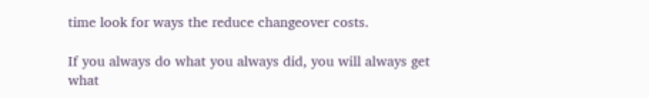time look for ways the reduce changeover costs.

If you always do what you always did, you will always get what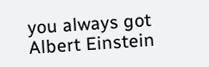you always got
Albert Einstein